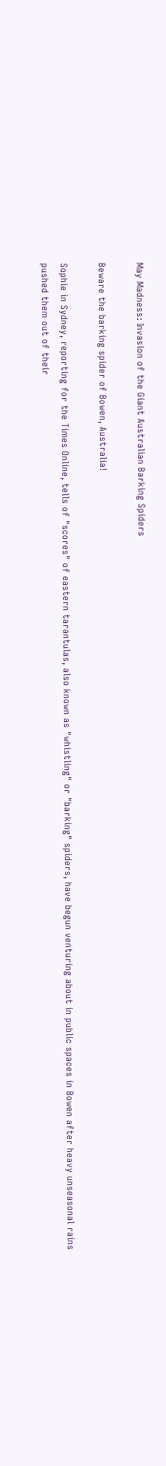May Madness: Invasion of the Giant Australian Barking Spiders

Beware the barking spider of Bowen, Australia!

Sophie in Sydney, reporting for the Times Online, tells of "scores" of eastern tarantulas, also known as "whistling" or "barking" spiders, have begun venturing about in public spaces in Bowen after heavy unseasonal rains pushed them out of their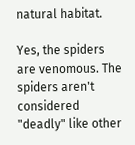natural habitat.

Yes, the spiders are venomous. The spiders aren't considered "deadly" like other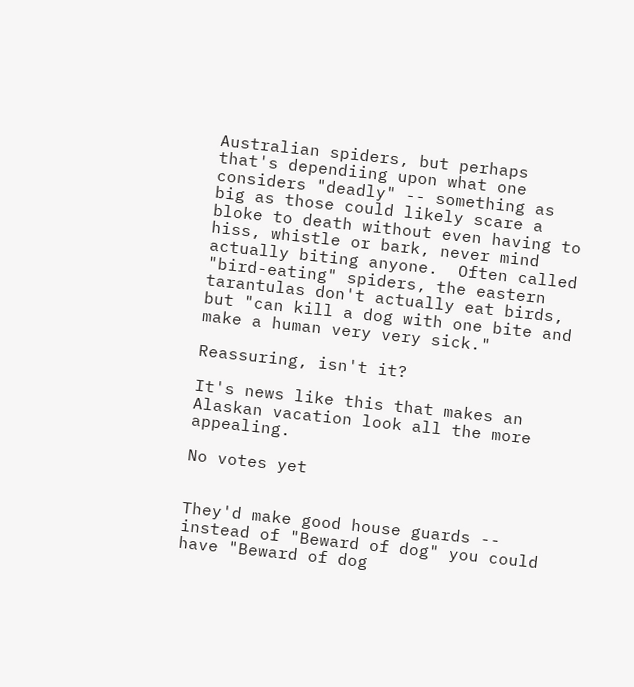Australian spiders, but perhaps that's dependiing upon what one considers "deadly" -- something as big as those could likely scare a bloke to death without even having to hiss, whistle or bark, never mind actually biting anyone.  Often called "bird-eating" spiders, the eastern tarantulas don't actually eat birds, but "can kill a dog with one bite and make a human very very sick."

Reassuring, isn't it?

It's news like this that makes an Alaskan vacation look all the more appealing.

No votes yet


They'd make good house guards -- instead of "Beward of dog" you could have "Beward of dog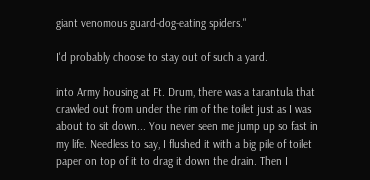giant venomous guard-dog-eating spiders."

I'd probably choose to stay out of such a yard.

into Army housing at Ft. Drum, there was a tarantula that crawled out from under the rim of the toilet just as I was about to sit down... You never seen me jump up so fast in my life. Needless to say, I flushed it with a big pile of toilet paper on top of it to drag it down the drain. Then I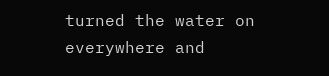turned the water on everywhere and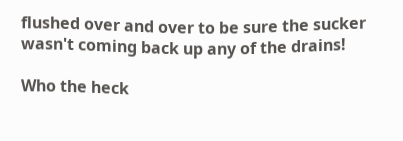flushed over and over to be sure the sucker wasn't coming back up any of the drains!

Who the heck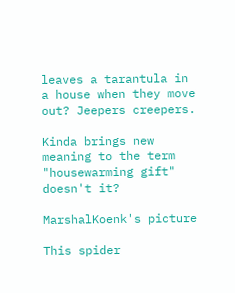leaves a tarantula in a house when they move out? Jeepers creepers.

Kinda brings new meaning to the term "housewarming gift" doesn't it?

MarshalKoenk's picture

This spider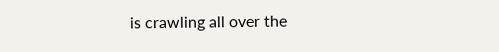is crawling all over the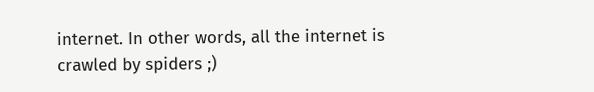internet. In other words, all the internet is crawled by spiders ;)